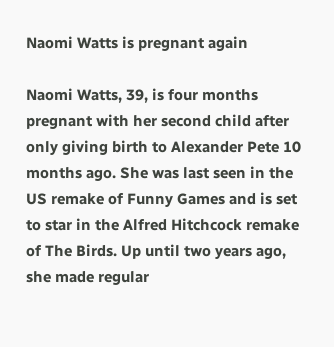Naomi Watts is pregnant again

Naomi Watts, 39, is four months pregnant with her second child after only giving birth to Alexander Pete 10 months ago. She was last seen in the US remake of Funny Games and is set to star in the Alfred Hitchcock remake of The Birds. Up until two years ago, she made regular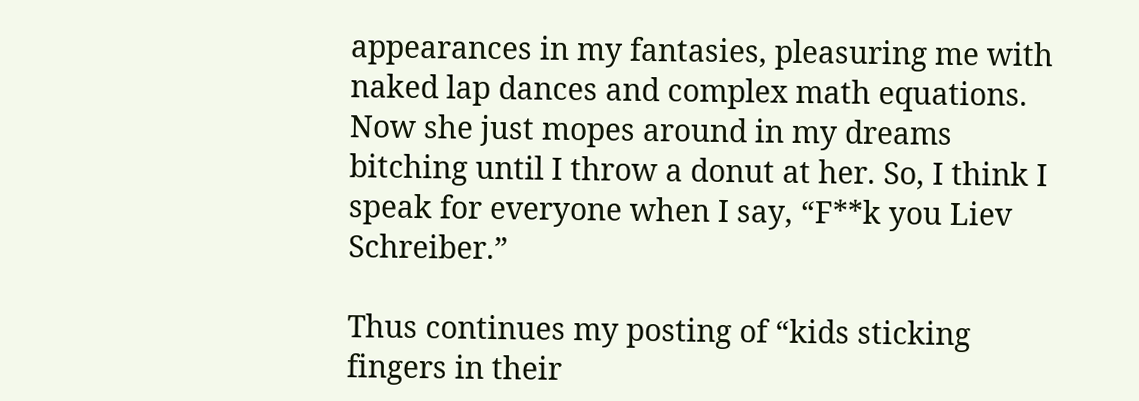appearances in my fantasies, pleasuring me with naked lap dances and complex math equations. Now she just mopes around in my dreams bitching until I throw a donut at her. So, I think I speak for everyone when I say, “F**k you Liev Schreiber.”

Thus continues my posting of “kids sticking fingers in their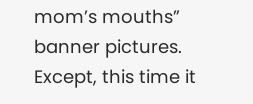mom’s mouths” banner pictures. Except, this time it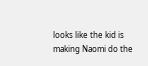looks like the kid is making Naomi do the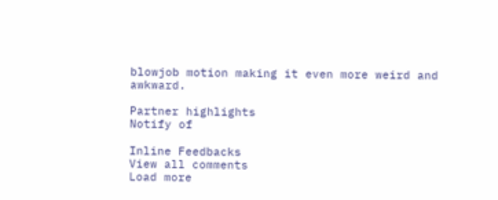blowjob motion making it even more weird and awkward.

Partner highlights
Notify of

Inline Feedbacks
View all comments
Load more